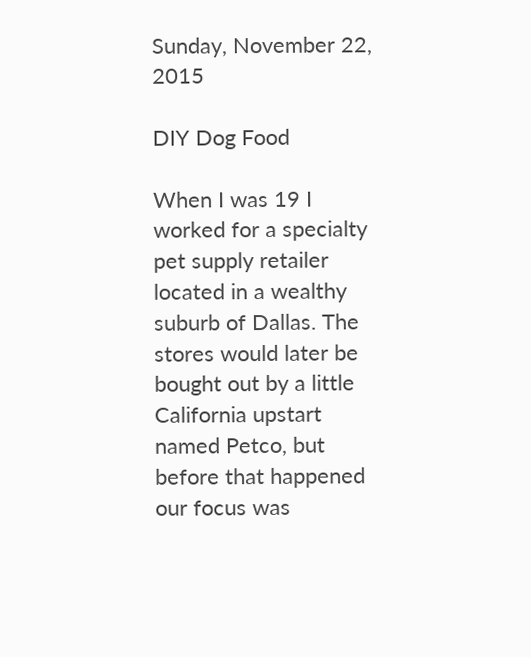Sunday, November 22, 2015

DIY Dog Food

When I was 19 I worked for a specialty pet supply retailer located in a wealthy suburb of Dallas. The stores would later be bought out by a little California upstart named Petco, but before that happened our focus was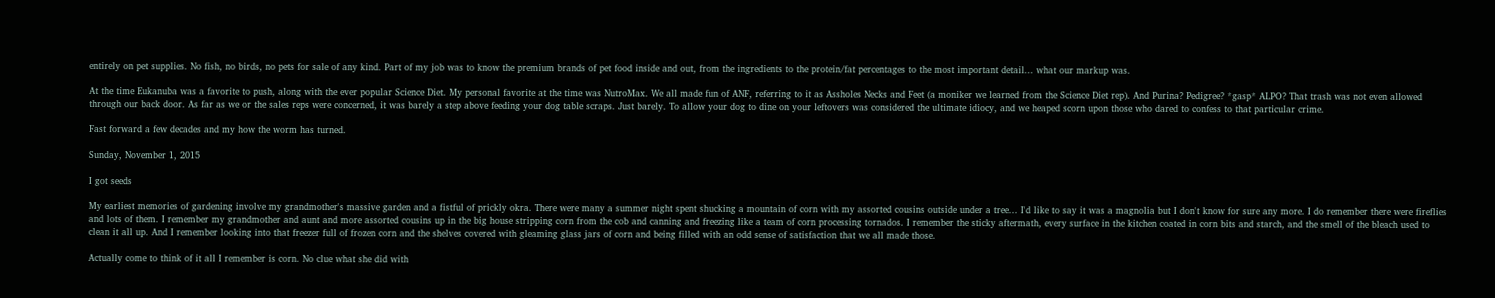entirely on pet supplies. No fish, no birds, no pets for sale of any kind. Part of my job was to know the premium brands of pet food inside and out, from the ingredients to the protein/fat percentages to the most important detail... what our markup was.

At the time Eukanuba was a favorite to push, along with the ever popular Science Diet. My personal favorite at the time was NutroMax. We all made fun of ANF, referring to it as Assholes Necks and Feet (a moniker we learned from the Science Diet rep). And Purina? Pedigree? *gasp* ALPO? That trash was not even allowed through our back door. As far as we or the sales reps were concerned, it was barely a step above feeding your dog table scraps. Just barely. To allow your dog to dine on your leftovers was considered the ultimate idiocy, and we heaped scorn upon those who dared to confess to that particular crime.

Fast forward a few decades and my how the worm has turned.

Sunday, November 1, 2015

I got seeds

My earliest memories of gardening involve my grandmother's massive garden and a fistful of prickly okra. There were many a summer night spent shucking a mountain of corn with my assorted cousins outside under a tree... I'd like to say it was a magnolia but I don't know for sure any more. I do remember there were fireflies and lots of them. I remember my grandmother and aunt and more assorted cousins up in the big house stripping corn from the cob and canning and freezing like a team of corn processing tornados. I remember the sticky aftermath, every surface in the kitchen coated in corn bits and starch, and the smell of the bleach used to clean it all up. And I remember looking into that freezer full of frozen corn and the shelves covered with gleaming glass jars of corn and being filled with an odd sense of satisfaction that we all made those.

Actually come to think of it all I remember is corn. No clue what she did with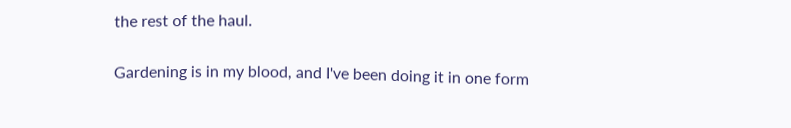the rest of the haul.

Gardening is in my blood, and I've been doing it in one form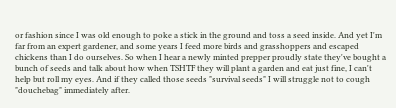or fashion since I was old enough to poke a stick in the ground and toss a seed inside. And yet I'm far from an expert gardener, and some years I feed more birds and grasshoppers and escaped chickens than I do ourselves. So when I hear a newly minted prepper proudly state they've bought a bunch of seeds and talk about how when TSHTF they will plant a garden and eat just fine, I can't help but roll my eyes. And if they called those seeds "survival seeds" I will struggle not to cough "douchebag" immediately after.